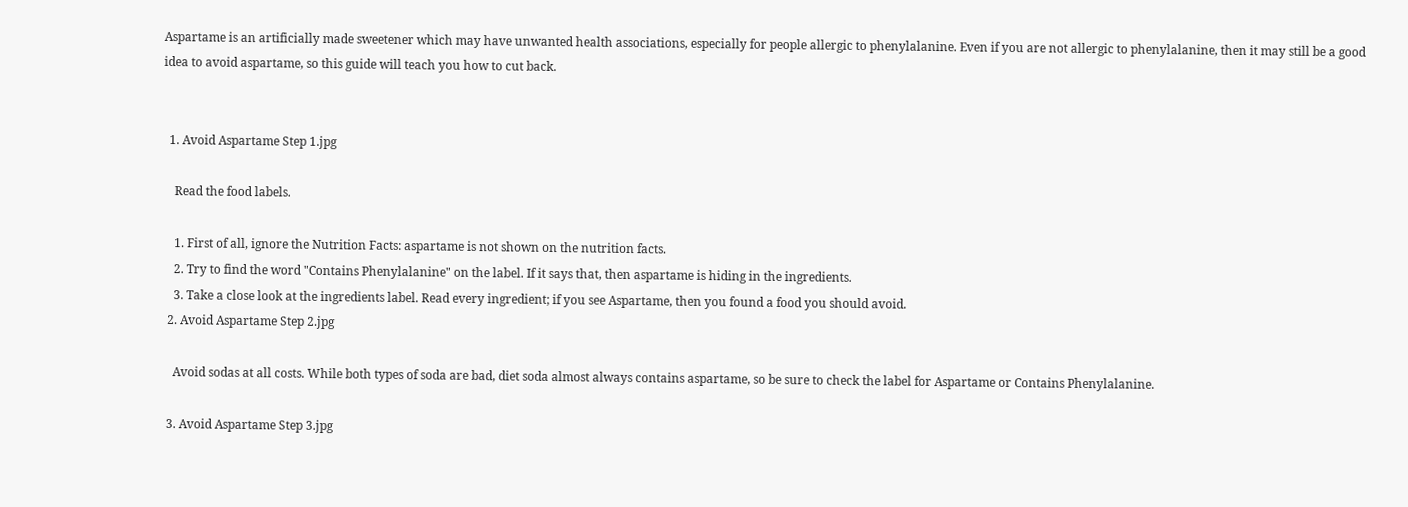Aspartame is an artificially made sweetener which may have unwanted health associations, especially for people allergic to phenylalanine. Even if you are not allergic to phenylalanine, then it may still be a good idea to avoid aspartame, so this guide will teach you how to cut back.


  1. Avoid Aspartame Step 1.jpg

    Read the food labels.

    1. First of all, ignore the Nutrition Facts: aspartame is not shown on the nutrition facts.
    2. Try to find the word "Contains Phenylalanine" on the label. If it says that, then aspartame is hiding in the ingredients.
    3. Take a close look at the ingredients label. Read every ingredient; if you see Aspartame, then you found a food you should avoid.
  2. Avoid Aspartame Step 2.jpg

    Avoid sodas at all costs. While both types of soda are bad, diet soda almost always contains aspartame, so be sure to check the label for Aspartame or Contains Phenylalanine.

  3. Avoid Aspartame Step 3.jpg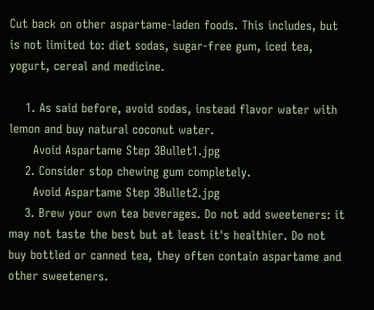Cut back on other aspartame-laden foods. This includes, but is not limited to: diet sodas, sugar-free gum, iced tea, yogurt, cereal and medicine.

    1. As said before, avoid sodas, instead flavor water with lemon and buy natural coconut water.
      Avoid Aspartame Step 3Bullet1.jpg
    2. Consider stop chewing gum completely.
      Avoid Aspartame Step 3Bullet2.jpg
    3. Brew your own tea beverages. Do not add sweeteners: it may not taste the best but at least it's healthier. Do not buy bottled or canned tea, they often contain aspartame and other sweeteners.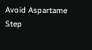Avoid Aspartame Step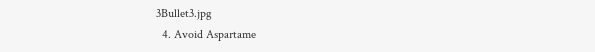3Bullet3.jpg
  4. Avoid Aspartame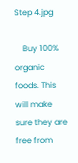Step 4.jpg

    Buy 100% organic foods. This will make sure they are free from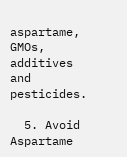aspartame, GMOs, additives and pesticides.

  5. Avoid Aspartame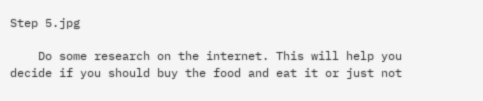Step 5.jpg

    Do some research on the internet. This will help you decide if you should buy the food and eat it or just not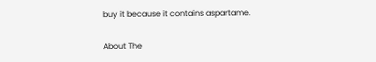buy it because it contains aspartame.

About The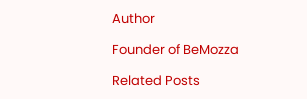Author

Founder of BeMozza

Related Posts